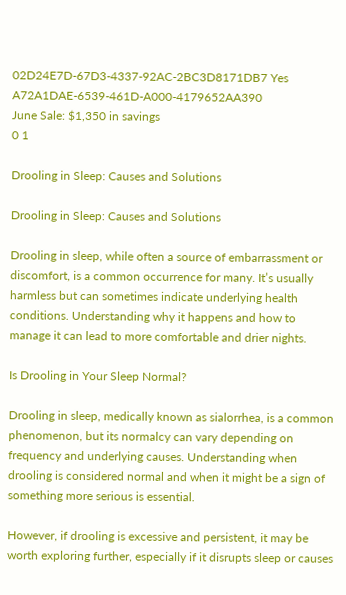02D24E7D-67D3-4337-92AC-2BC3D8171DB7 Yes A72A1DAE-6539-461D-A000-4179652AA390
June Sale: $1,350 in savings
0 1

Drooling in Sleep: Causes and Solutions

Drooling in Sleep: Causes and Solutions

Drooling in sleep, while often a source of embarrassment or discomfort, is a common occurrence for many. It’s usually harmless but can sometimes indicate underlying health conditions. Understanding why it happens and how to manage it can lead to more comfortable and drier nights.

Is Drooling in Your Sleep Normal?

Drooling in sleep, medically known as sialorrhea, is a common phenomenon, but its normalcy can vary depending on frequency and underlying causes. Understanding when drooling is considered normal and when it might be a sign of something more serious is essential.

However, if drooling is excessive and persistent, it may be worth exploring further, especially if it disrupts sleep or causes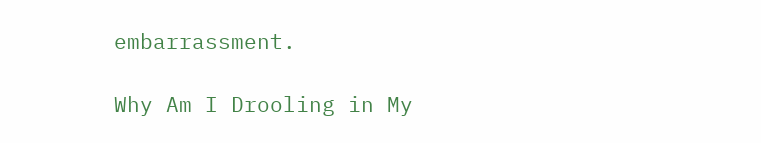embarrassment.

Why Am I Drooling in My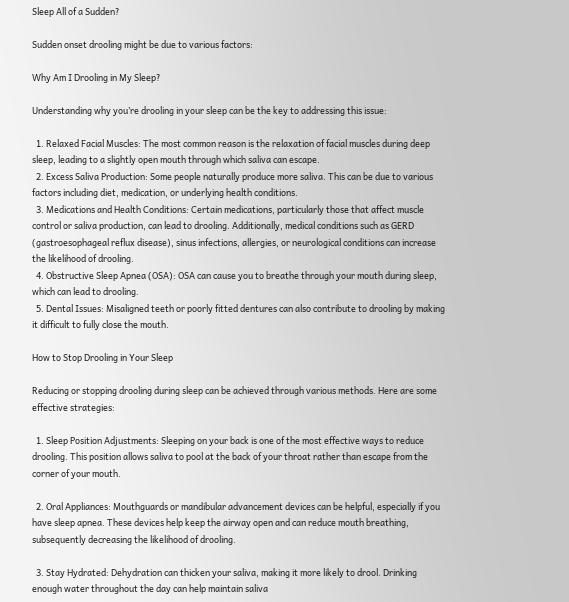Sleep All of a Sudden?

Sudden onset drooling might be due to various factors:

Why Am I Drooling in My Sleep?

Understanding why you’re drooling in your sleep can be the key to addressing this issue:

  1. Relaxed Facial Muscles: The most common reason is the relaxation of facial muscles during deep sleep, leading to a slightly open mouth through which saliva can escape.
  2. Excess Saliva Production: Some people naturally produce more saliva. This can be due to various factors including diet, medication, or underlying health conditions.
  3. Medications and Health Conditions: Certain medications, particularly those that affect muscle control or saliva production, can lead to drooling. Additionally, medical conditions such as GERD (gastroesophageal reflux disease), sinus infections, allergies, or neurological conditions can increase the likelihood of drooling.
  4. Obstructive Sleep Apnea (OSA): OSA can cause you to breathe through your mouth during sleep, which can lead to drooling.
  5. Dental Issues: Misaligned teeth or poorly fitted dentures can also contribute to drooling by making it difficult to fully close the mouth.

How to Stop Drooling in Your Sleep

Reducing or stopping drooling during sleep can be achieved through various methods. Here are some effective strategies:

  1. Sleep Position Adjustments: Sleeping on your back is one of the most effective ways to reduce drooling. This position allows saliva to pool at the back of your throat rather than escape from the corner of your mouth.

  2. Oral Appliances: Mouthguards or mandibular advancement devices can be helpful, especially if you have sleep apnea. These devices help keep the airway open and can reduce mouth breathing, subsequently decreasing the likelihood of drooling.

  3. Stay Hydrated: Dehydration can thicken your saliva, making it more likely to drool. Drinking enough water throughout the day can help maintain saliva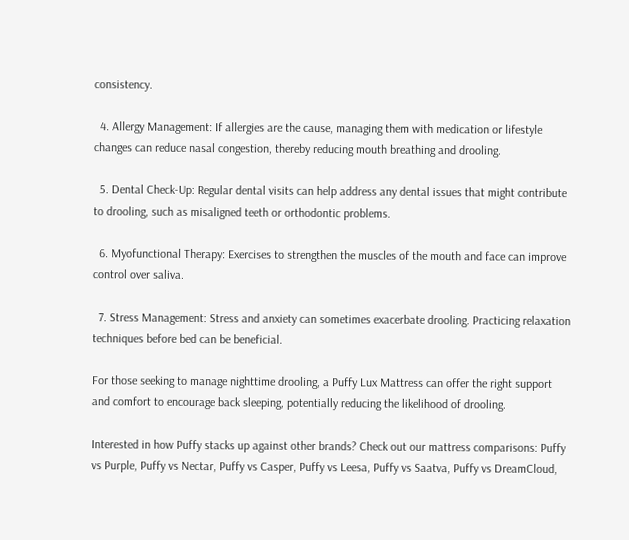consistency.

  4. Allergy Management: If allergies are the cause, managing them with medication or lifestyle changes can reduce nasal congestion, thereby reducing mouth breathing and drooling.

  5. Dental Check-Up: Regular dental visits can help address any dental issues that might contribute to drooling, such as misaligned teeth or orthodontic problems.

  6. Myofunctional Therapy: Exercises to strengthen the muscles of the mouth and face can improve control over saliva.

  7. Stress Management: Stress and anxiety can sometimes exacerbate drooling. Practicing relaxation techniques before bed can be beneficial.

For those seeking to manage nighttime drooling, a Puffy Lux Mattress can offer the right support and comfort to encourage back sleeping, potentially reducing the likelihood of drooling.

Interested in how Puffy stacks up against other brands? Check out our mattress comparisons: Puffy vs Purple, Puffy vs Nectar, Puffy vs Casper, Puffy vs Leesa, Puffy vs Saatva, Puffy vs DreamCloud,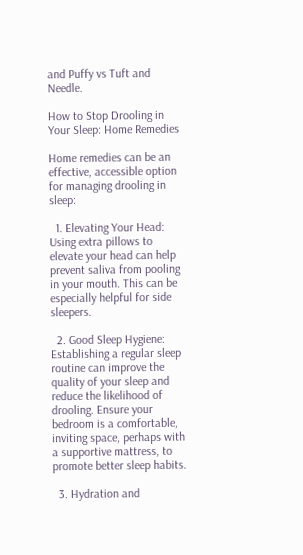and Puffy vs Tuft and Needle.

How to Stop Drooling in Your Sleep: Home Remedies

Home remedies can be an effective, accessible option for managing drooling in sleep:

  1. Elevating Your Head: Using extra pillows to elevate your head can help prevent saliva from pooling in your mouth. This can be especially helpful for side sleepers.

  2. Good Sleep Hygiene: Establishing a regular sleep routine can improve the quality of your sleep and reduce the likelihood of drooling. Ensure your bedroom is a comfortable, inviting space, perhaps with a supportive mattress, to promote better sleep habits.

  3. Hydration and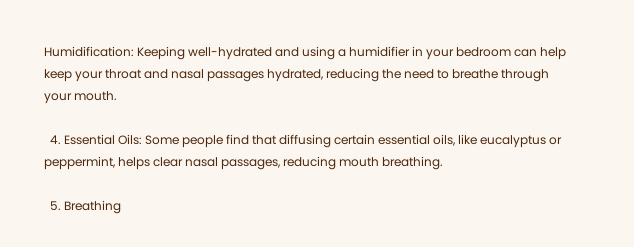Humidification: Keeping well-hydrated and using a humidifier in your bedroom can help keep your throat and nasal passages hydrated, reducing the need to breathe through your mouth.

  4. Essential Oils: Some people find that diffusing certain essential oils, like eucalyptus or peppermint, helps clear nasal passages, reducing mouth breathing.

  5. Breathing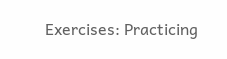Exercises: Practicing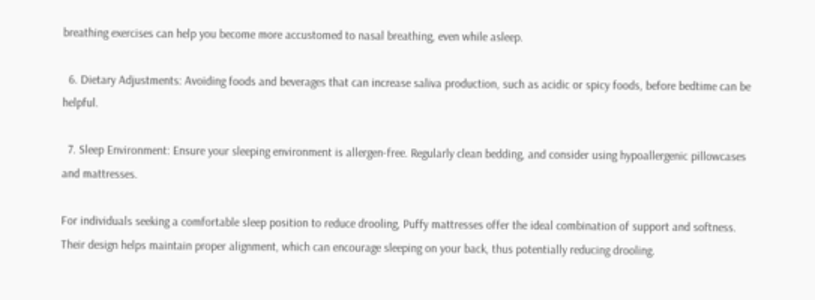breathing exercises can help you become more accustomed to nasal breathing, even while asleep.

  6. Dietary Adjustments: Avoiding foods and beverages that can increase saliva production, such as acidic or spicy foods, before bedtime can be helpful.

  7. Sleep Environment: Ensure your sleeping environment is allergen-free. Regularly clean bedding, and consider using hypoallergenic pillowcases and mattresses.

For individuals seeking a comfortable sleep position to reduce drooling, Puffy mattresses offer the ideal combination of support and softness. Their design helps maintain proper alignment, which can encourage sleeping on your back, thus potentially reducing drooling.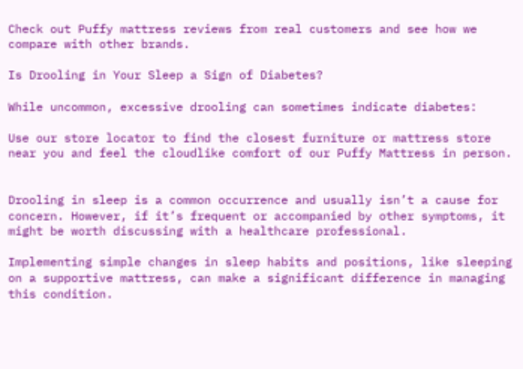Check out Puffy mattress reviews from real customers and see how we compare with other brands.

Is Drooling in Your Sleep a Sign of Diabetes?

While uncommon, excessive drooling can sometimes indicate diabetes:

Use our store locator to find the closest furniture or mattress store near you and feel the cloudlike comfort of our Puffy Mattress in person.


Drooling in sleep is a common occurrence and usually isn’t a cause for concern. However, if it’s frequent or accompanied by other symptoms, it might be worth discussing with a healthcare professional.

Implementing simple changes in sleep habits and positions, like sleeping on a supportive mattress, can make a significant difference in managing this condition.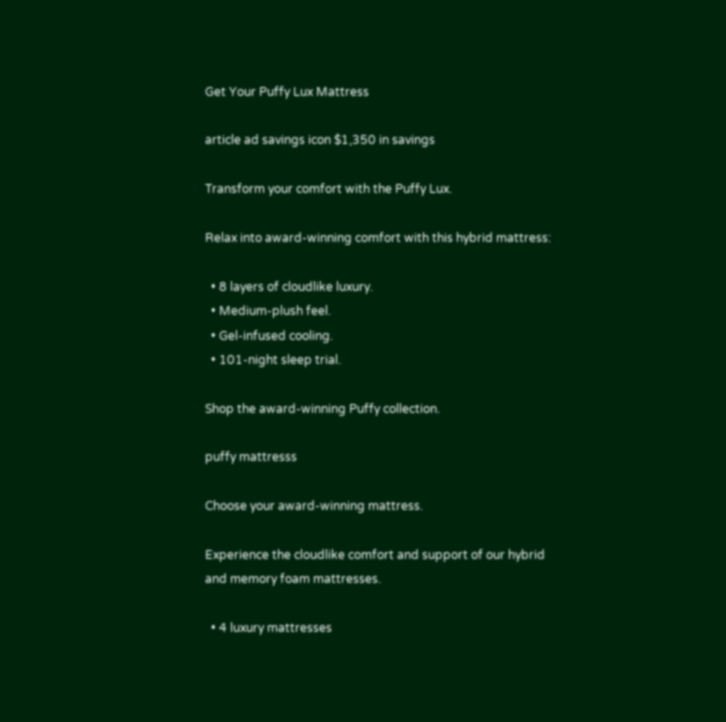Get Your Puffy Lux Mattress

article ad savings icon $1,350 in savings

Transform your comfort with the Puffy Lux.

Relax into award-winning comfort with this hybrid mattress:

  • 8 layers of cloudlike luxury.
  • Medium-plush feel.
  • Gel-infused cooling.
  • 101-night sleep trial.

Shop the award-winning Puffy collection.

puffy mattresss

Choose your award-winning mattress.

Experience the cloudlike comfort and support of our hybrid and memory foam mattresses.

  • 4 luxury mattresses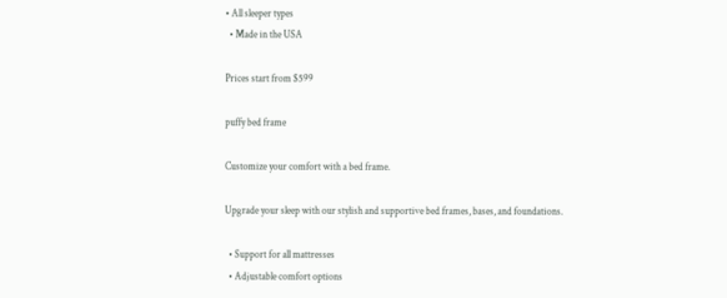• All sleeper types
  • Made in the USA

Prices start from $599

puffy bed frame

Customize your comfort with a bed frame.

Upgrade your sleep with our stylish and supportive bed frames, bases, and foundations.

  • Support for all mattresses
  • Adjustable comfort options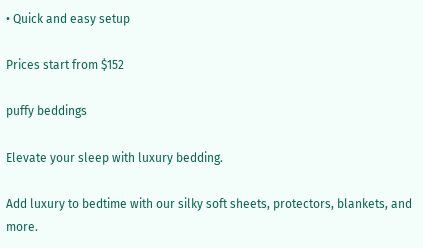• Quick and easy setup

Prices start from $152

puffy beddings

Elevate your sleep with luxury bedding.

Add luxury to bedtime with our silky soft sheets, protectors, blankets, and more.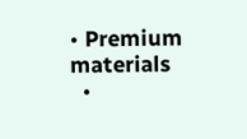• Premium materials
  •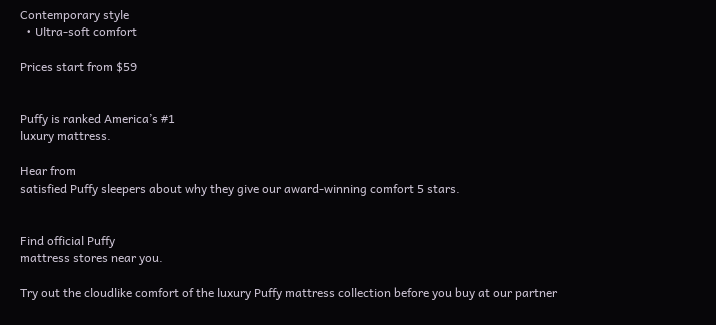Contemporary style
  • Ultra-soft comfort

Prices start from $59


Puffy is ranked America’s #1
luxury mattress.

Hear from
satisfied Puffy sleepers about why they give our award-winning comfort 5 stars.


Find official Puffy
mattress stores near you.

Try out the cloudlike comfort of the luxury Puffy mattress collection before you buy at our partner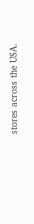stores across the USA.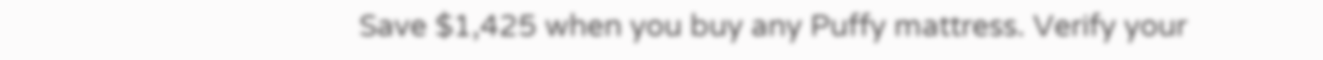Save $1,425 when you buy any Puffy mattress. Verify your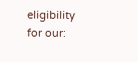eligibility for our: